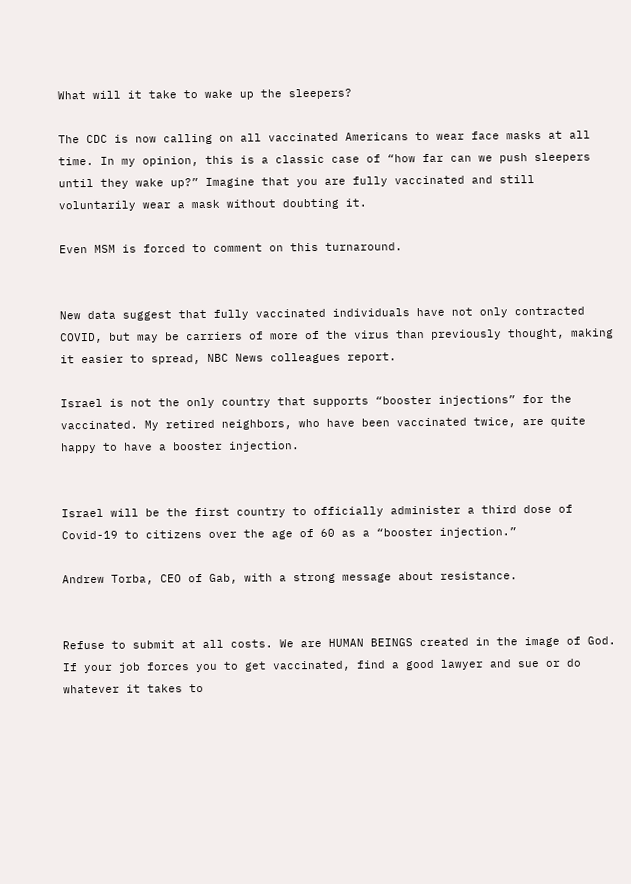What will it take to wake up the sleepers?

The CDC is now calling on all vaccinated Americans to wear face masks at all time. In my opinion, this is a classic case of “how far can we push sleepers until they wake up?” Imagine that you are fully vaccinated and still voluntarily wear a mask without doubting it.

Even MSM is forced to comment on this turnaround.


New data suggest that fully vaccinated individuals have not only contracted COVID, but may be carriers of more of the virus than previously thought, making it easier to spread, NBC News colleagues report.

Israel is not the only country that supports “booster injections” for the vaccinated. My retired neighbors, who have been vaccinated twice, are quite happy to have a booster injection.


Israel will be the first country to officially administer a third dose of Covid-19 to citizens over the age of 60 as a “booster injection.”

Andrew Torba, CEO of Gab, with a strong message about resistance.


Refuse to submit at all costs. We are HUMAN BEINGS created in the image of God. If your job forces you to get vaccinated, find a good lawyer and sue or do whatever it takes to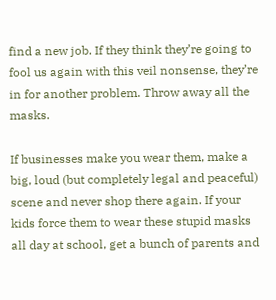find a new job. If they think they’re going to fool us again with this veil nonsense, they’re in for another problem. Throw away all the masks.

If businesses make you wear them, make a big, loud (but completely legal and peaceful) scene and never shop there again. If your kids force them to wear these stupid masks all day at school, get a bunch of parents and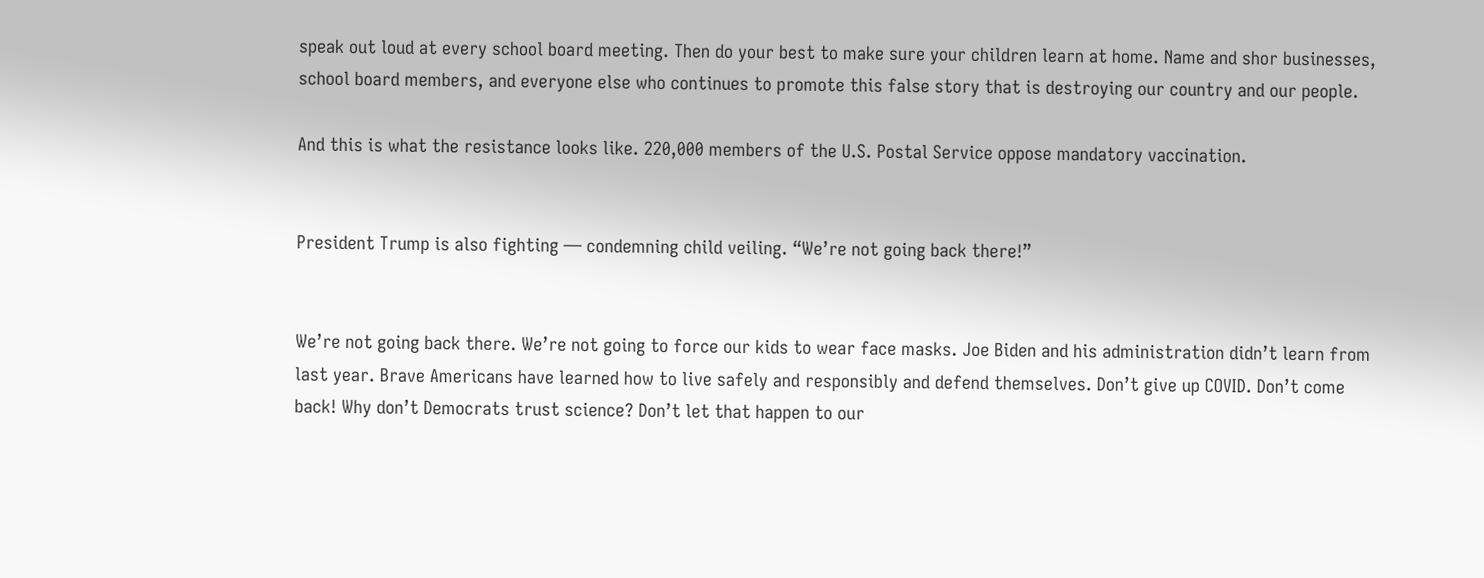speak out loud at every school board meeting. Then do your best to make sure your children learn at home. Name and shor businesses, school board members, and everyone else who continues to promote this false story that is destroying our country and our people.

And this is what the resistance looks like. 220,000 members of the U.S. Postal Service oppose mandatory vaccination.


President Trump is also fighting — condemning child veiling. “We’re not going back there!”


We’re not going back there. We’re not going to force our kids to wear face masks. Joe Biden and his administration didn’t learn from last year. Brave Americans have learned how to live safely and responsibly and defend themselves. Don’t give up COVID. Don’t come back! Why don’t Democrats trust science? Don’t let that happen to our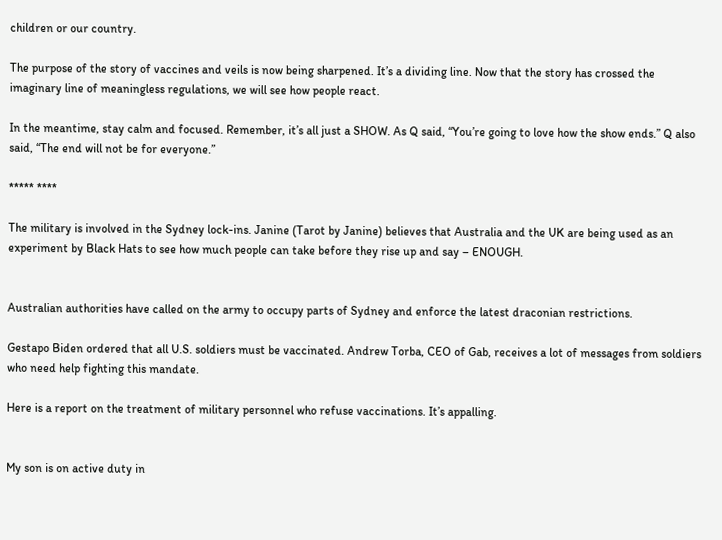children or our country.

The purpose of the story of vaccines and veils is now being sharpened. It’s a dividing line. Now that the story has crossed the imaginary line of meaningless regulations, we will see how people react.

In the meantime, stay calm and focused. Remember, it’s all just a SHOW. As Q said, “You’re going to love how the show ends.” Q also said, “The end will not be for everyone.”

***** ****

The military is involved in the Sydney lock-ins. Janine (Tarot by Janine) believes that Australia and the UK are being used as an experiment by Black Hats to see how much people can take before they rise up and say – ENOUGH.


Australian authorities have called on the army to occupy parts of Sydney and enforce the latest draconian restrictions.

Gestapo Biden ordered that all U.S. soldiers must be vaccinated. Andrew Torba, CEO of Gab, receives a lot of messages from soldiers who need help fighting this mandate.

Here is a report on the treatment of military personnel who refuse vaccinations. It’s appalling.


My son is on active duty in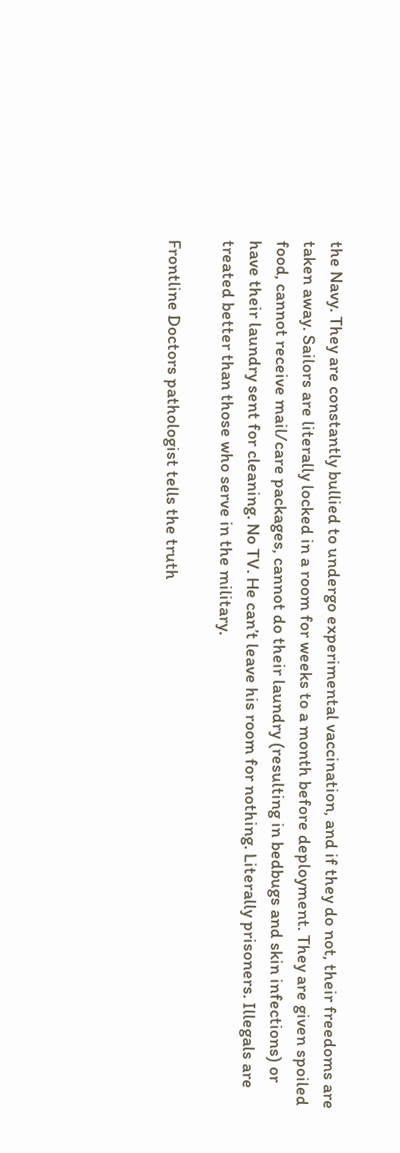the Navy. They are constantly bullied to undergo experimental vaccination, and if they do not, their freedoms are taken away. Sailors are literally locked in a room for weeks to a month before deployment. They are given spoiled food, cannot receive mail/care packages, cannot do their laundry (resulting in bedbugs and skin infections) or have their laundry sent for cleaning. No TV. He can’t leave his room for nothing. Literally prisoners. Illegals are treated better than those who serve in the military.

Frontline Doctors pathologist tells the truth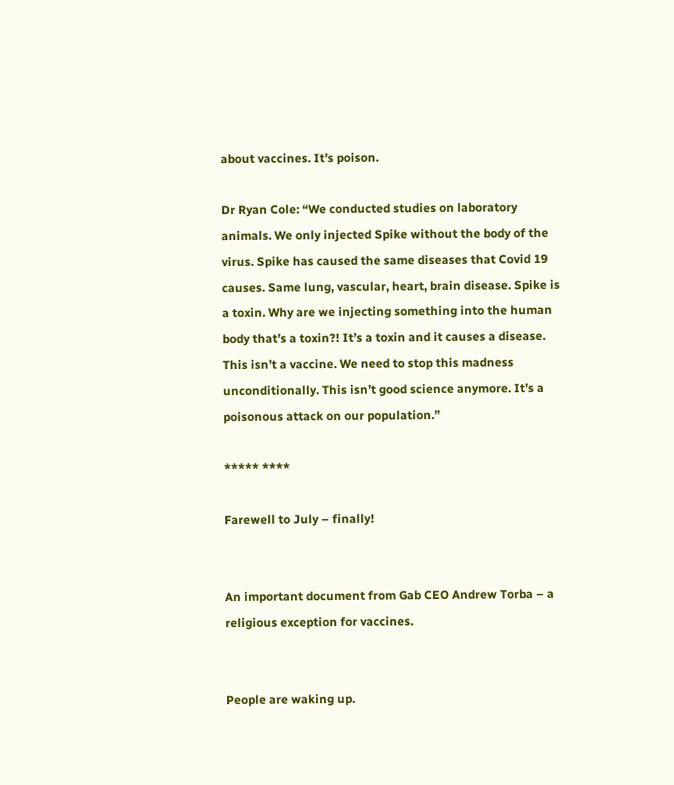about vaccines. It’s poison.

Dr Ryan Cole: “We conducted studies on laboratory animals. We only injected Spike without the body of the virus. Spike has caused the same diseases that Covid 19 causes. Same lung, vascular, heart, brain disease. Spike is a toxin. Why are we injecting something into the human body that’s a toxin?! It’s a toxin and it causes a disease. This isn’t a vaccine. We need to stop this madness unconditionally. This isn’t good science anymore. It’s a poisonous attack on our population.”

***** ****

Farewell to July – finally!


An important document from Gab CEO Andrew Torba – a religious exception for vaccines.


People are waking up.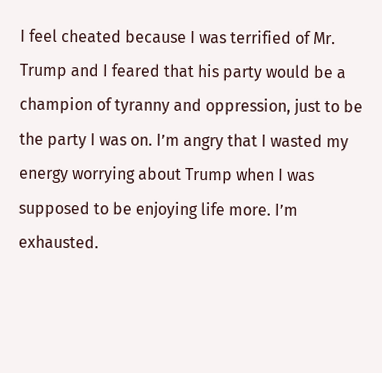I feel cheated because I was terrified of Mr. Trump and I feared that his party would be a champion of tyranny and oppression, just to be the party I was on. I’m angry that I wasted my energy worrying about Trump when I was supposed to be enjoying life more. I’m exhausted.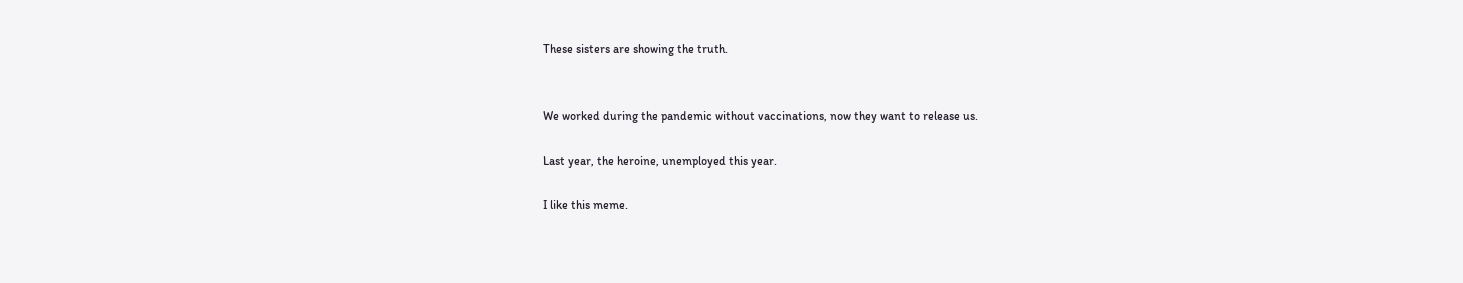These sisters are showing the truth.


We worked during the pandemic without vaccinations, now they want to release us.

Last year, the heroine, unemployed this year.

I like this meme.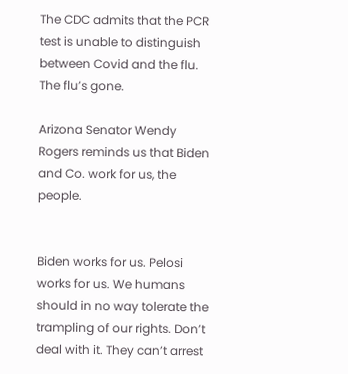The CDC admits that the PCR test is unable to distinguish between Covid and the flu. The flu’s gone.

Arizona Senator Wendy Rogers reminds us that Biden and Co. work for us, the people.


Biden works for us. Pelosi works for us. We humans should in no way tolerate the trampling of our rights. Don’t deal with it. They can’t arrest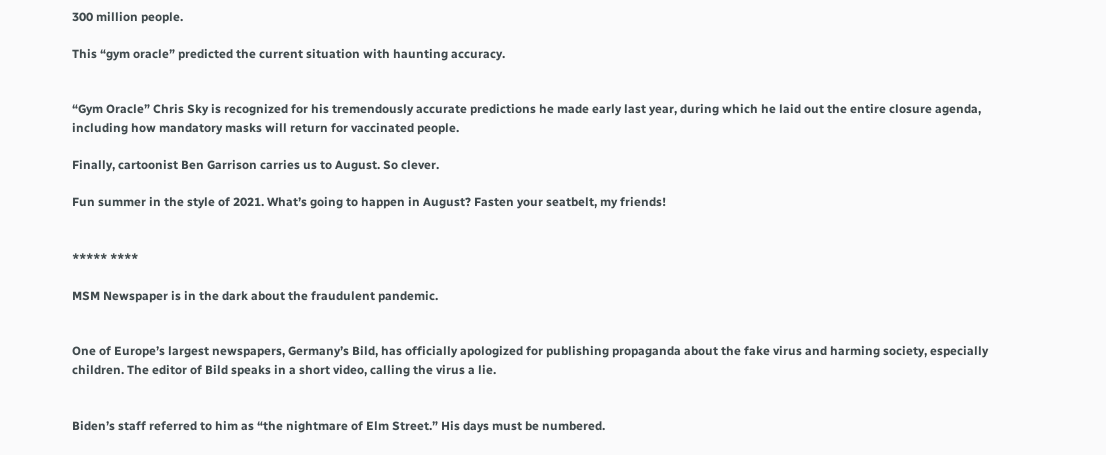300 million people.

This “gym oracle” predicted the current situation with haunting accuracy.


“Gym Oracle” Chris Sky is recognized for his tremendously accurate predictions he made early last year, during which he laid out the entire closure agenda, including how mandatory masks will return for vaccinated people.

Finally, cartoonist Ben Garrison carries us to August. So clever.

Fun summer in the style of 2021. What’s going to happen in August? Fasten your seatbelt, my friends!


***** ****

MSM Newspaper is in the dark about the fraudulent pandemic.


One of Europe’s largest newspapers, Germany’s Bild, has officially apologized for publishing propaganda about the fake virus and harming society, especially children. The editor of Bild speaks in a short video, calling the virus a lie.


Biden’s staff referred to him as “the nightmare of Elm Street.” His days must be numbered.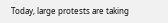Today, large protests are taking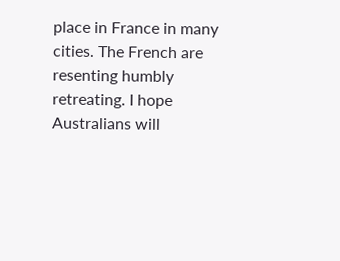place in France in many cities. The French are resenting humbly retreating. I hope Australians will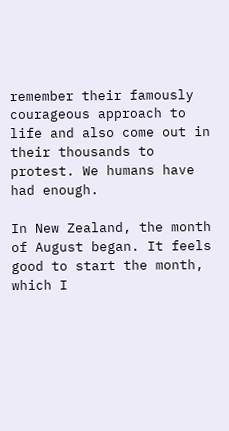remember their famously courageous approach to life and also come out in their thousands to protest. We humans have had enough.

In New Zealand, the month of August began. It feels good to start the month, which I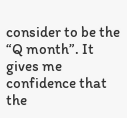consider to be the “Q month”. It gives me confidence that the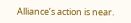Alliance’s action is near.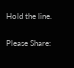Hold the line.

Please Share: